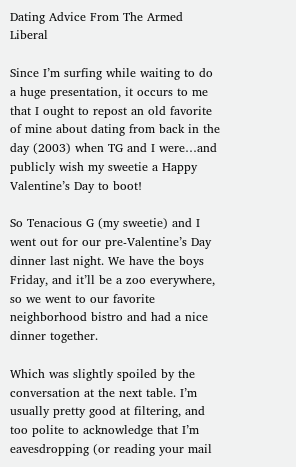Dating Advice From The Armed Liberal

Since I’m surfing while waiting to do a huge presentation, it occurs to me that I ought to repost an old favorite of mine about dating from back in the day (2003) when TG and I were…and publicly wish my sweetie a Happy Valentine’s Day to boot!

So Tenacious G (my sweetie) and I went out for our pre-Valentine’s Day dinner last night. We have the boys Friday, and it’ll be a zoo everywhere, so we went to our favorite neighborhood bistro and had a nice dinner together.

Which was slightly spoiled by the conversation at the next table. I’m usually pretty good at filtering, and too polite to acknowledge that I’m eavesdropping (or reading your mail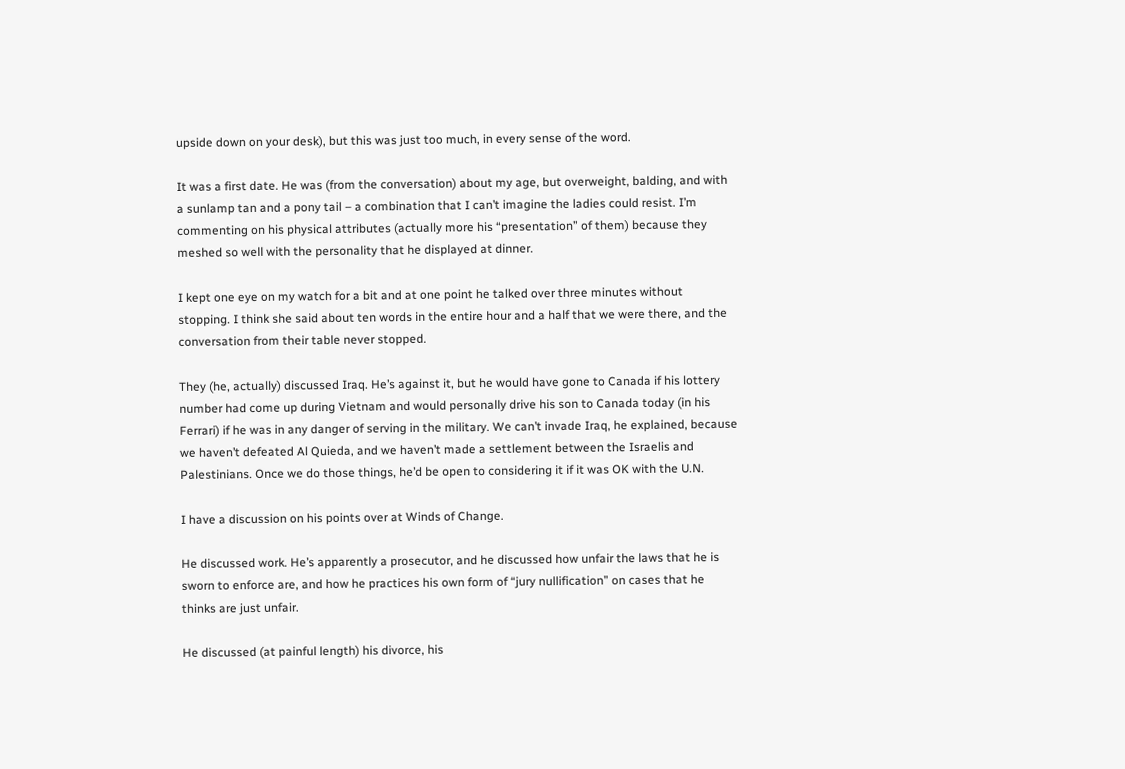upside down on your desk), but this was just too much, in every sense of the word.

It was a first date. He was (from the conversation) about my age, but overweight, balding, and with a sunlamp tan and a pony tail – a combination that I can’t imagine the ladies could resist. I’m commenting on his physical attributes (actually more his “presentation” of them) because they meshed so well with the personality that he displayed at dinner.

I kept one eye on my watch for a bit and at one point he talked over three minutes without stopping. I think she said about ten words in the entire hour and a half that we were there, and the conversation from their table never stopped.

They (he, actually) discussed Iraq. He’s against it, but he would have gone to Canada if his lottery number had come up during Vietnam and would personally drive his son to Canada today (in his Ferrari) if he was in any danger of serving in the military. We can’t invade Iraq, he explained, because we haven’t defeated Al Quieda, and we haven’t made a settlement between the Israelis and Palestinians. Once we do those things, he’d be open to considering it if it was OK with the U.N.

I have a discussion on his points over at Winds of Change.

He discussed work. He’s apparently a prosecutor, and he discussed how unfair the laws that he is sworn to enforce are, and how he practices his own form of “jury nullification” on cases that he thinks are just unfair.

He discussed (at painful length) his divorce, his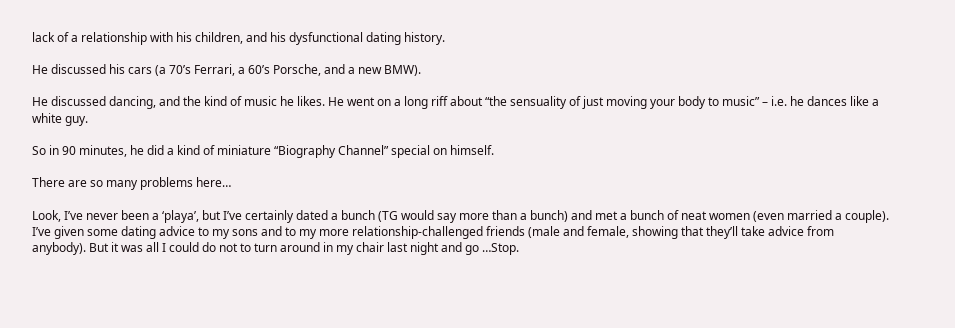lack of a relationship with his children, and his dysfunctional dating history.

He discussed his cars (a 70’s Ferrari, a 60’s Porsche, and a new BMW).

He discussed dancing, and the kind of music he likes. He went on a long riff about “the sensuality of just moving your body to music” – i.e. he dances like a white guy.

So in 90 minutes, he did a kind of miniature “Biography Channel” special on himself.

There are so many problems here…

Look, I’ve never been a ‘playa’, but I’ve certainly dated a bunch (TG would say more than a bunch) and met a bunch of neat women (even married a couple). I’ve given some dating advice to my sons and to my more relationship-challenged friends (male and female, showing that they’ll take advice from anybody). But it was all I could do not to turn around in my chair last night and go …Stop.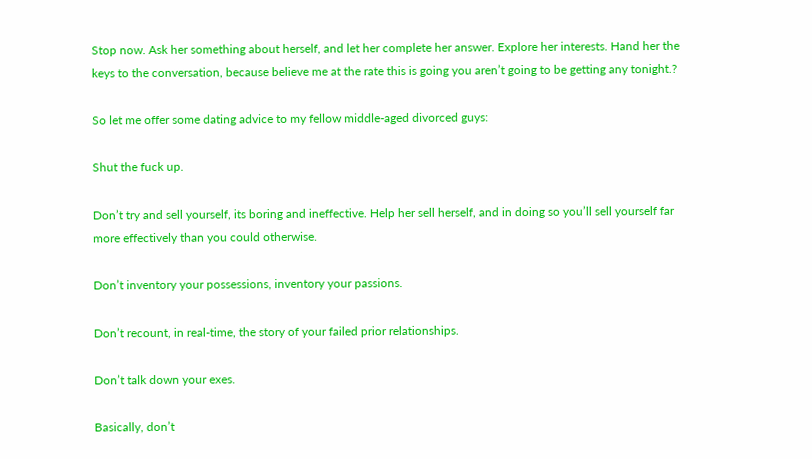Stop now. Ask her something about herself, and let her complete her answer. Explore her interests. Hand her the keys to the conversation, because believe me at the rate this is going you aren’t going to be getting any tonight.?

So let me offer some dating advice to my fellow middle-aged divorced guys:

Shut the fuck up.

Don’t try and sell yourself, its boring and ineffective. Help her sell herself, and in doing so you’ll sell yourself far more effectively than you could otherwise.

Don’t inventory your possessions, inventory your passions.

Don’t recount, in real-time, the story of your failed prior relationships.

Don’t talk down your exes.

Basically, don’t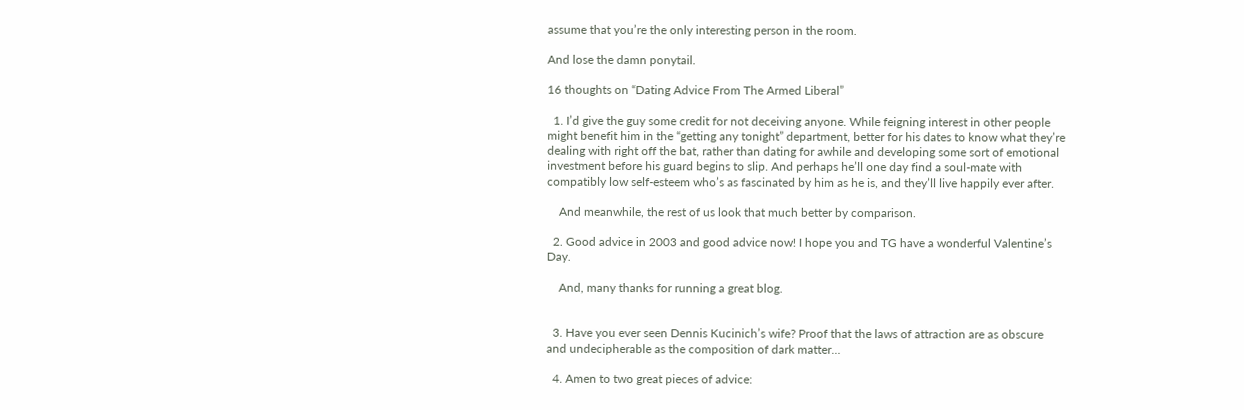assume that you’re the only interesting person in the room.

And lose the damn ponytail.

16 thoughts on “Dating Advice From The Armed Liberal”

  1. I’d give the guy some credit for not deceiving anyone. While feigning interest in other people might benefit him in the “getting any tonight” department, better for his dates to know what they’re dealing with right off the bat, rather than dating for awhile and developing some sort of emotional investment before his guard begins to slip. And perhaps he’ll one day find a soul-mate with compatibly low self-esteem who’s as fascinated by him as he is, and they’ll live happily ever after.

    And meanwhile, the rest of us look that much better by comparison.

  2. Good advice in 2003 and good advice now! I hope you and TG have a wonderful Valentine’s Day.

    And, many thanks for running a great blog.


  3. Have you ever seen Dennis Kucinich’s wife? Proof that the laws of attraction are as obscure and undecipherable as the composition of dark matter…

  4. Amen to two great pieces of advice: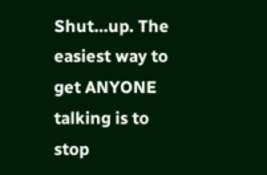Shut…up. The easiest way to get ANYONE talking is to stop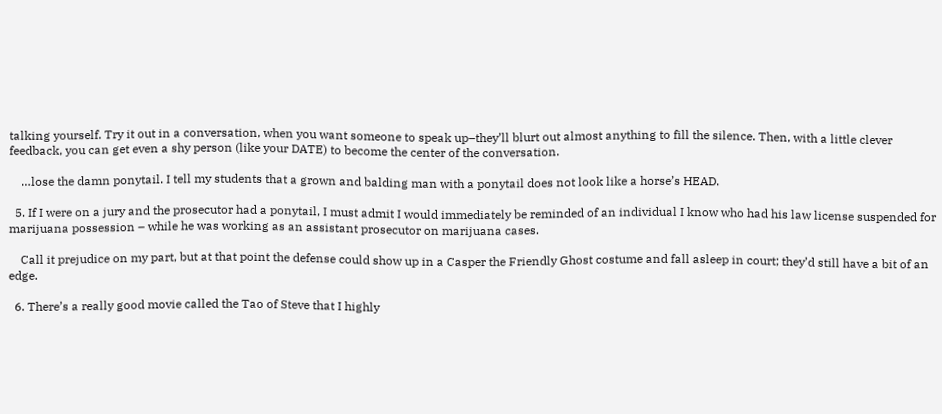talking yourself. Try it out in a conversation, when you want someone to speak up–they’ll blurt out almost anything to fill the silence. Then, with a little clever feedback, you can get even a shy person (like your DATE) to become the center of the conversation.

    …lose the damn ponytail. I tell my students that a grown and balding man with a ponytail does not look like a horse’s HEAD.

  5. If I were on a jury and the prosecutor had a ponytail, I must admit I would immediately be reminded of an individual I know who had his law license suspended for marijuana possession – while he was working as an assistant prosecutor on marijuana cases.

    Call it prejudice on my part, but at that point the defense could show up in a Casper the Friendly Ghost costume and fall asleep in court; they’d still have a bit of an edge.

  6. There’s a really good movie called the Tao of Steve that I highly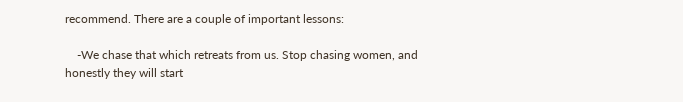recommend. There are a couple of important lessons:

    -We chase that which retreats from us. Stop chasing women, and honestly they will start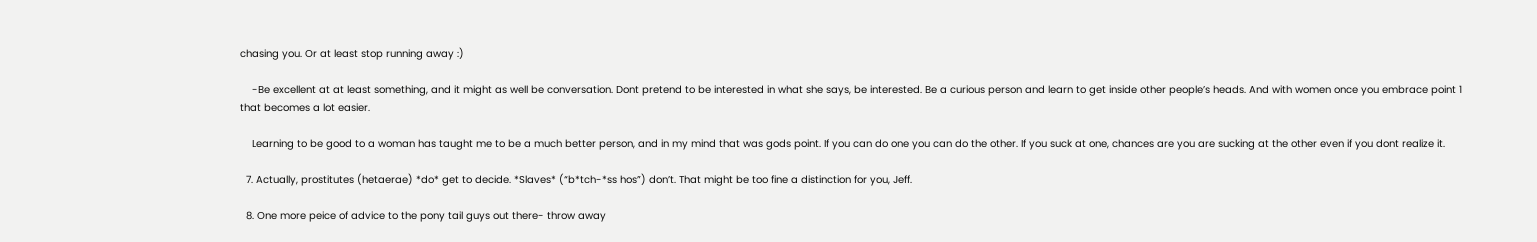chasing you. Or at least stop running away :)

    -Be excellent at at least something, and it might as well be conversation. Dont pretend to be interested in what she says, be interested. Be a curious person and learn to get inside other people’s heads. And with women once you embrace point 1 that becomes a lot easier.

    Learning to be good to a woman has taught me to be a much better person, and in my mind that was gods point. If you can do one you can do the other. If you suck at one, chances are you are sucking at the other even if you dont realize it.

  7. Actually, prostitutes (hetaerae) *do* get to decide. *Slaves* (“b*tch-*ss hos”) don’t. That might be too fine a distinction for you, Jeff.

  8. One more peice of advice to the pony tail guys out there- throw away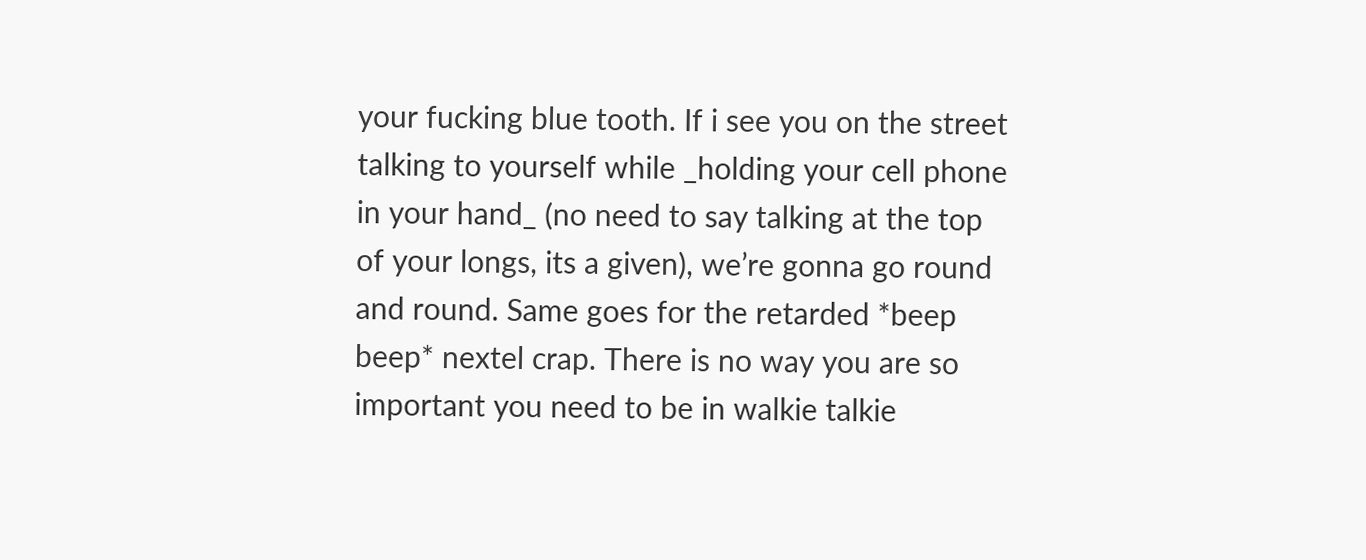your fucking blue tooth. If i see you on the street talking to yourself while _holding your cell phone in your hand_ (no need to say talking at the top of your longs, its a given), we’re gonna go round and round. Same goes for the retarded *beep beep* nextel crap. There is no way you are so important you need to be in walkie talkie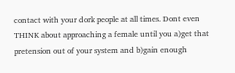contact with your dork people at all times. Dont even THINK about approaching a female until you a)get that pretension out of your system and b)gain enough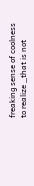freaking sense of coolness to realize _that is not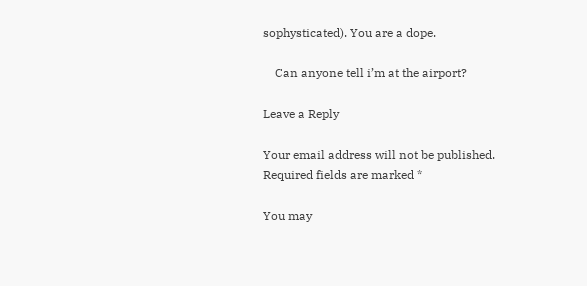sophysticated). You are a dope.

    Can anyone tell i’m at the airport?

Leave a Reply

Your email address will not be published. Required fields are marked *

You may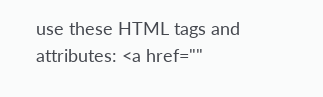use these HTML tags and attributes: <a href=""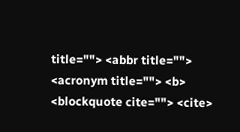title=""> <abbr title=""> <acronym title=""> <b> <blockquote cite=""> <cite>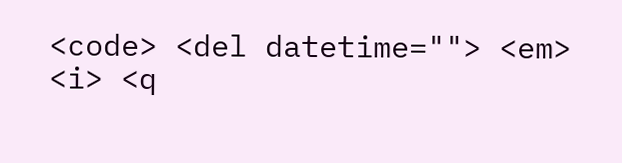<code> <del datetime=""> <em> <i> <q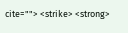cite=""> <strike> <strong>